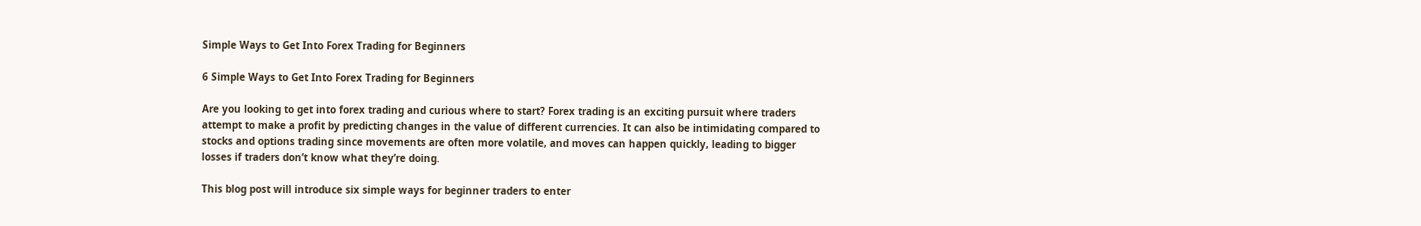Simple Ways to Get Into Forex Trading for Beginners

6 Simple Ways to Get Into Forex Trading for Beginners

Are you looking to get into forex trading and curious where to start? Forex trading is an exciting pursuit where traders attempt to make a profit by predicting changes in the value of different currencies. It can also be intimidating compared to stocks and options trading since movements are often more volatile, and moves can happen quickly, leading to bigger losses if traders don’t know what they’re doing.

This blog post will introduce six simple ways for beginner traders to enter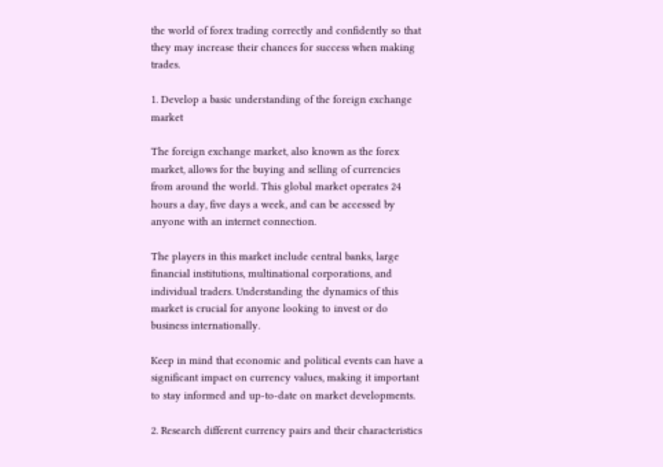the world of forex trading correctly and confidently so that they may increase their chances for success when making trades.

1. Develop a basic understanding of the foreign exchange market

The foreign exchange market, also known as the forex market, allows for the buying and selling of currencies from around the world. This global market operates 24 hours a day, five days a week, and can be accessed by anyone with an internet connection.

The players in this market include central banks, large financial institutions, multinational corporations, and individual traders. Understanding the dynamics of this market is crucial for anyone looking to invest or do business internationally.

Keep in mind that economic and political events can have a significant impact on currency values, making it important to stay informed and up-to-date on market developments.

2. Research different currency pairs and their characteristics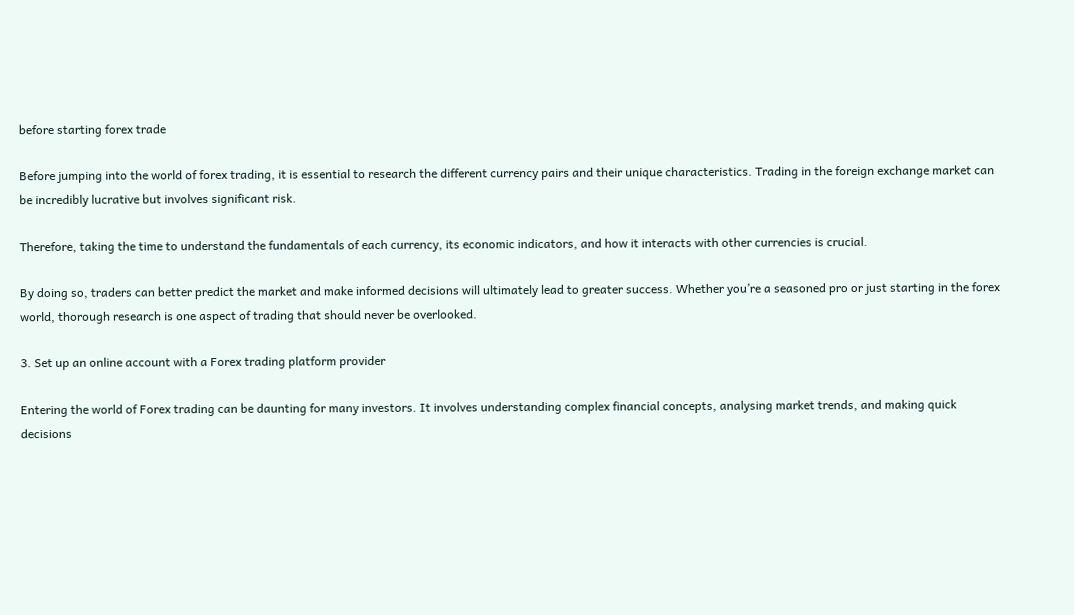before starting forex trade

Before jumping into the world of forex trading, it is essential to research the different currency pairs and their unique characteristics. Trading in the foreign exchange market can be incredibly lucrative but involves significant risk.

Therefore, taking the time to understand the fundamentals of each currency, its economic indicators, and how it interacts with other currencies is crucial.

By doing so, traders can better predict the market and make informed decisions will ultimately lead to greater success. Whether you’re a seasoned pro or just starting in the forex world, thorough research is one aspect of trading that should never be overlooked.

3. Set up an online account with a Forex trading platform provider

Entering the world of Forex trading can be daunting for many investors. It involves understanding complex financial concepts, analysing market trends, and making quick decisions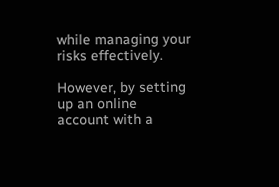while managing your risks effectively.

However, by setting up an online account with a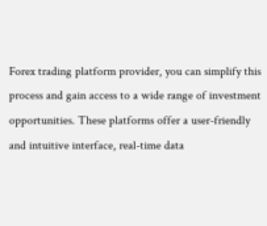Forex trading platform provider, you can simplify this process and gain access to a wide range of investment opportunities. These platforms offer a user-friendly and intuitive interface, real-time data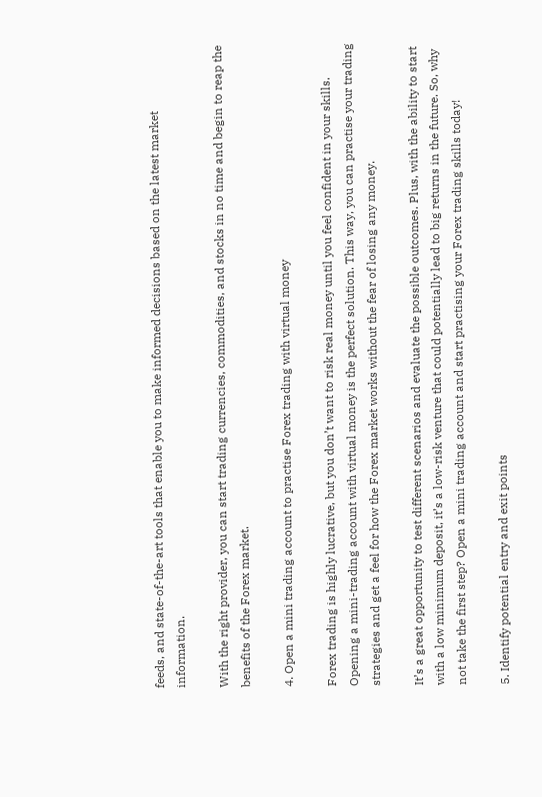feeds, and state-of-the-art tools that enable you to make informed decisions based on the latest market information.

With the right provider, you can start trading currencies, commodities, and stocks in no time and begin to reap the benefits of the Forex market.

4. Open a mini trading account to practise Forex trading with virtual money

Forex trading is highly lucrative, but you don’t want to risk real money until you feel confident in your skills. Opening a mini-trading account with virtual money is the perfect solution. This way, you can practise your trading strategies and get a feel for how the Forex market works without the fear of losing any money.

It’s a great opportunity to test different scenarios and evaluate the possible outcomes. Plus, with the ability to start with a low minimum deposit, it’s a low-risk venture that could potentially lead to big returns in the future. So, why not take the first step? Open a mini trading account and start practising your Forex trading skills today!

5. Identify potential entry and exit points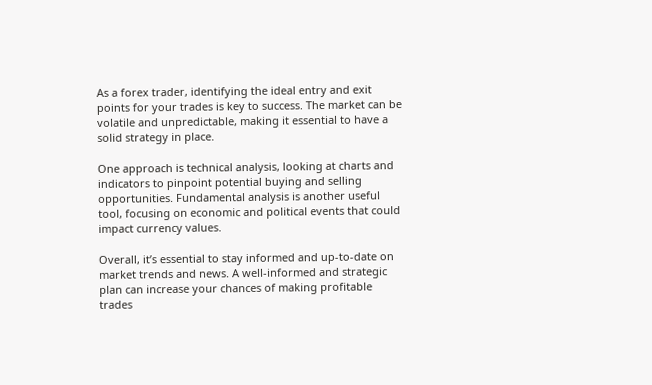As a forex trader, identifying the ideal entry and exit points for your trades is key to success. The market can be volatile and unpredictable, making it essential to have a solid strategy in place.

One approach is technical analysis, looking at charts and indicators to pinpoint potential buying and selling opportunities. Fundamental analysis is another useful tool, focusing on economic and political events that could impact currency values.

Overall, it’s essential to stay informed and up-to-date on market trends and news. A well-informed and strategic plan can increase your chances of making profitable trades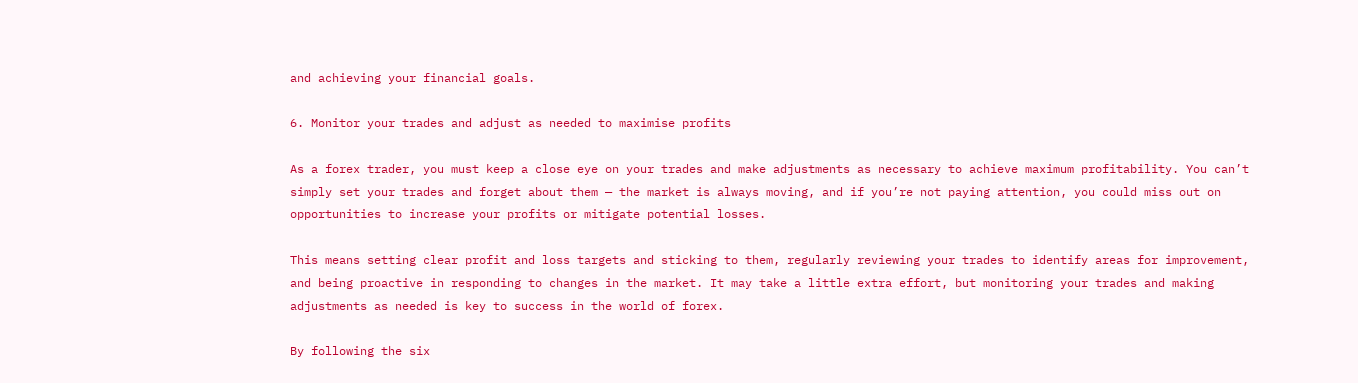and achieving your financial goals.

6. Monitor your trades and adjust as needed to maximise profits

As a forex trader, you must keep a close eye on your trades and make adjustments as necessary to achieve maximum profitability. You can’t simply set your trades and forget about them — the market is always moving, and if you’re not paying attention, you could miss out on opportunities to increase your profits or mitigate potential losses.

This means setting clear profit and loss targets and sticking to them, regularly reviewing your trades to identify areas for improvement, and being proactive in responding to changes in the market. It may take a little extra effort, but monitoring your trades and making adjustments as needed is key to success in the world of forex.

By following the six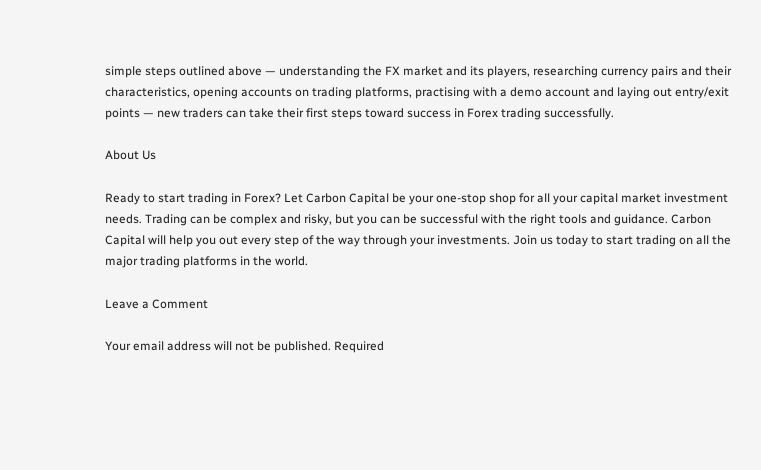simple steps outlined above — understanding the FX market and its players, researching currency pairs and their characteristics, opening accounts on trading platforms, practising with a demo account and laying out entry/exit points — new traders can take their first steps toward success in Forex trading successfully.

About Us

Ready to start trading in Forex? Let Carbon Capital be your one-stop shop for all your capital market investment needs. Trading can be complex and risky, but you can be successful with the right tools and guidance. Carbon Capital will help you out every step of the way through your investments. Join us today to start trading on all the major trading platforms in the world.

Leave a Comment

Your email address will not be published. Required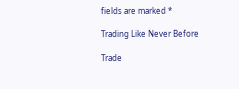fields are marked *

Trading Like Never Before

Trade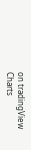on tradingView Charts